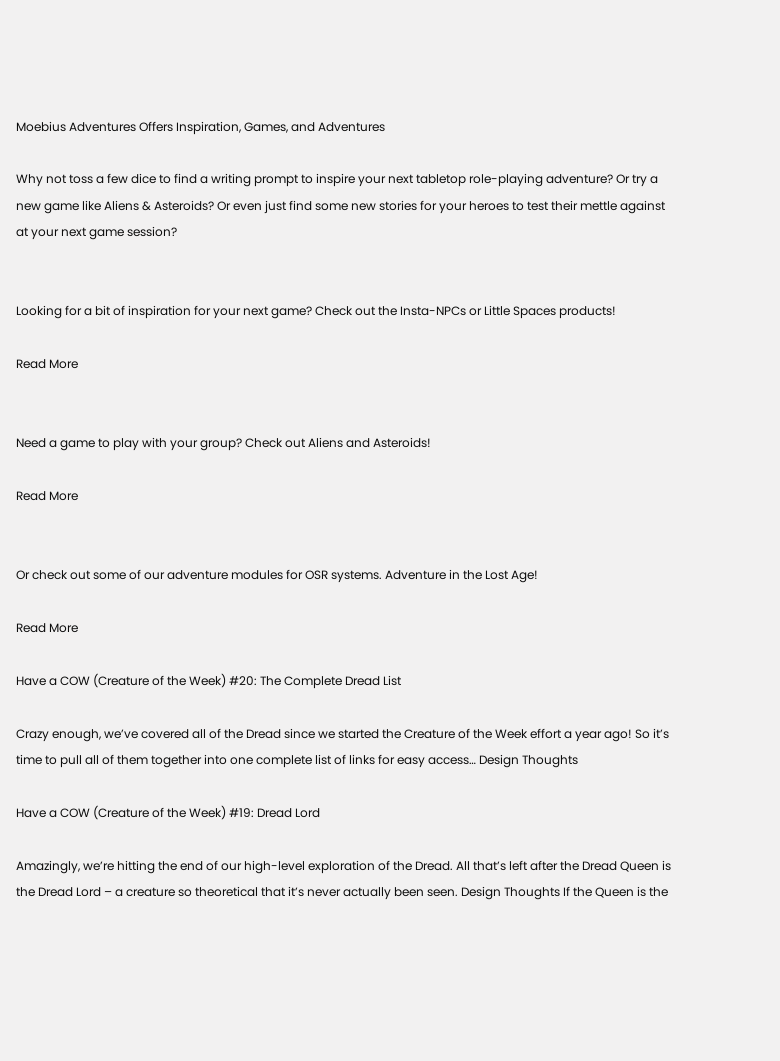Moebius Adventures Offers Inspiration, Games, and Adventures

Why not toss a few dice to find a writing prompt to inspire your next tabletop role-playing adventure? Or try a new game like Aliens & Asteroids? Or even just find some new stories for your heroes to test their mettle against at your next game session?


Looking for a bit of inspiration for your next game? Check out the Insta-NPCs or Little Spaces products!

Read More


Need a game to play with your group? Check out Aliens and Asteroids!

Read More


Or check out some of our adventure modules for OSR systems. Adventure in the Lost Age!

Read More

Have a COW (Creature of the Week) #20: The Complete Dread List

Crazy enough, we’ve covered all of the Dread since we started the Creature of the Week effort a year ago! So it’s time to pull all of them together into one complete list of links for easy access… Design Thoughts

Have a COW (Creature of the Week) #19: Dread Lord

Amazingly, we’re hitting the end of our high-level exploration of the Dread. All that’s left after the Dread Queen is the Dread Lord – a creature so theoretical that it’s never actually been seen. Design Thoughts If the Queen is the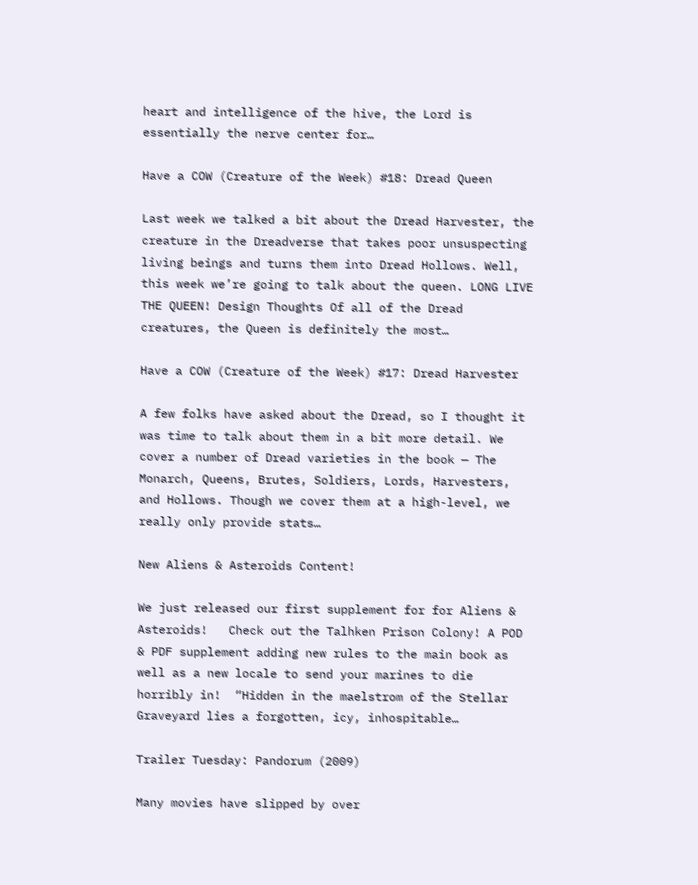heart and intelligence of the hive, the Lord is essentially the nerve center for…

Have a COW (Creature of the Week) #18: Dread Queen

Last week we talked a bit about the Dread Harvester, the creature in the Dreadverse that takes poor unsuspecting living beings and turns them into Dread Hollows. Well, this week we’re going to talk about the queen. LONG LIVE THE QUEEN! Design Thoughts Of all of the Dread creatures, the Queen is definitely the most…

Have a COW (Creature of the Week) #17: Dread Harvester

A few folks have asked about the Dread, so I thought it was time to talk about them in a bit more detail. We cover a number of Dread varieties in the book — The Monarch, Queens, Brutes, Soldiers, Lords, Harvesters, and Hollows. Though we cover them at a high-level, we really only provide stats…

New Aliens & Asteroids Content!

We just released our first supplement for for Aliens & Asteroids!   Check out the Talhken Prison Colony! A POD & PDF supplement adding new rules to the main book as well as a new locale to send your marines to die horribly in!  “Hidden in the maelstrom of the Stellar Graveyard lies a forgotten, icy, inhospitable…

Trailer Tuesday: Pandorum (2009)

Many movies have slipped by over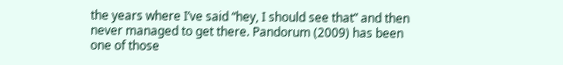the years where I’ve said “hey, I should see that” and then never managed to get there. Pandorum (2009) has been one of those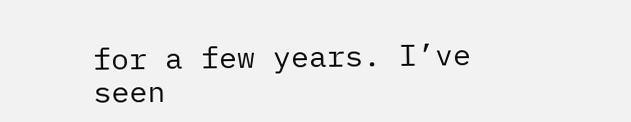for a few years. I’ve seen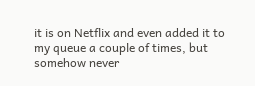it is on Netflix and even added it to my queue a couple of times, but somehow never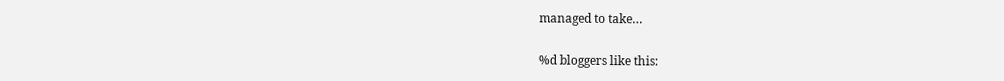managed to take…

%d bloggers like this: